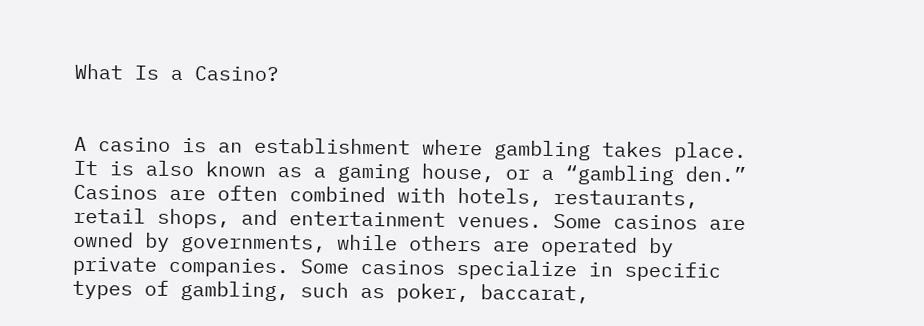What Is a Casino?


A casino is an establishment where gambling takes place. It is also known as a gaming house, or a “gambling den.” Casinos are often combined with hotels, restaurants, retail shops, and entertainment venues. Some casinos are owned by governments, while others are operated by private companies. Some casinos specialize in specific types of gambling, such as poker, baccarat,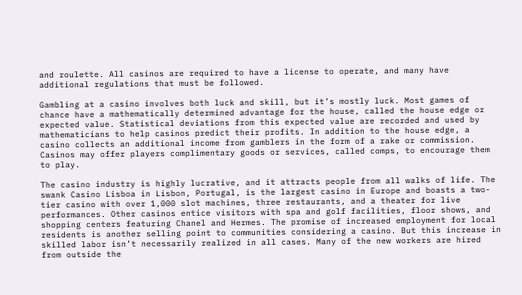and roulette. All casinos are required to have a license to operate, and many have additional regulations that must be followed.

Gambling at a casino involves both luck and skill, but it’s mostly luck. Most games of chance have a mathematically determined advantage for the house, called the house edge or expected value. Statistical deviations from this expected value are recorded and used by mathematicians to help casinos predict their profits. In addition to the house edge, a casino collects an additional income from gamblers in the form of a rake or commission. Casinos may offer players complimentary goods or services, called comps, to encourage them to play.

The casino industry is highly lucrative, and it attracts people from all walks of life. The swank Casino Lisboa in Lisbon, Portugal, is the largest casino in Europe and boasts a two-tier casino with over 1,000 slot machines, three restaurants, and a theater for live performances. Other casinos entice visitors with spa and golf facilities, floor shows, and shopping centers featuring Chanel and Hermes. The promise of increased employment for local residents is another selling point to communities considering a casino. But this increase in skilled labor isn’t necessarily realized in all cases. Many of the new workers are hired from outside the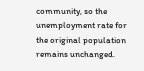community, so the unemployment rate for the original population remains unchanged.